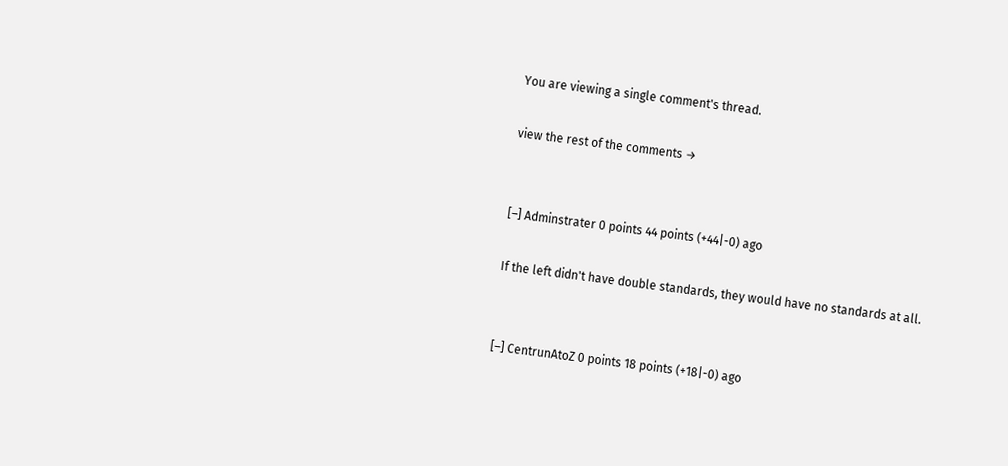You are viewing a single comment's thread.

view the rest of the comments →


[–] Adminstrater 0 points 44 points (+44|-0) ago

If the left didn't have double standards, they would have no standards at all.


[–] CentrunAtoZ 0 points 18 points (+18|-0) ago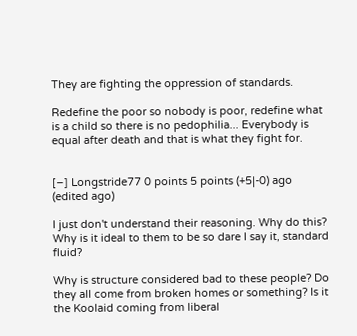They are fighting the oppression of standards.

Redefine the poor so nobody is poor, redefine what is a child so there is no pedophilia... Everybody is equal after death and that is what they fight for.


[–] Longstride77 0 points 5 points (+5|-0) ago  (edited ago)

I just don't understand their reasoning. Why do this? Why is it ideal to them to be so dare I say it, standard fluid?

Why is structure considered bad to these people? Do they all come from broken homes or something? Is it the Koolaid coming from liberal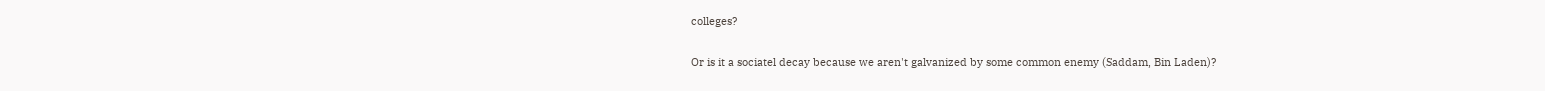colleges?

Or is it a sociatel decay because we aren't galvanized by some common enemy (Saddam, Bin Laden)?